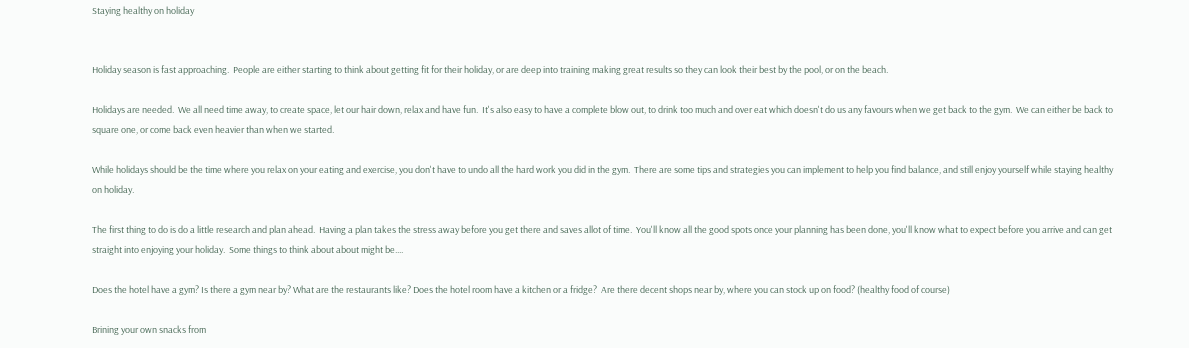Staying healthy on holiday


Holiday season is fast approaching.  People are either starting to think about getting fit for their holiday, or are deep into training making great results so they can look their best by the pool, or on the beach.

Holidays are needed.  We all need time away, to create space, let our hair down, relax and have fun.  It's also easy to have a complete blow out, to drink too much and over eat which doesn't do us any favours when we get back to the gym.  We can either be back to square one, or come back even heavier than when we started.

While holidays should be the time where you relax on your eating and exercise, you don't have to undo all the hard work you did in the gym.  There are some tips and strategies you can implement to help you find balance, and still enjoy yourself while staying healthy on holiday.

The first thing to do is do a little research and plan ahead.  Having a plan takes the stress away before you get there and saves allot of time.  You'll know all the good spots once your planning has been done, you'll know what to expect before you arrive and can get straight into enjoying your holiday.  Some things to think about about might be....

Does the hotel have a gym? Is there a gym near by? What are the restaurants like? Does the hotel room have a kitchen or a fridge?  Are there decent shops near by, where you can stock up on food? (healthy food of course)

Brining your own snacks from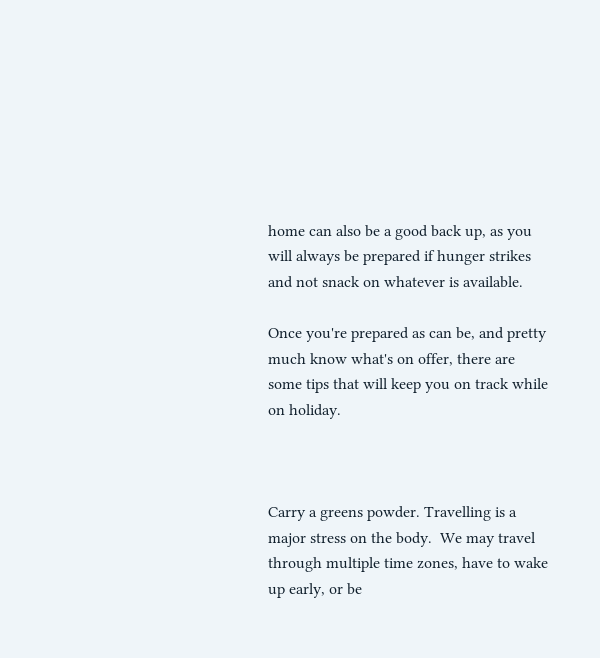home can also be a good back up, as you will always be prepared if hunger strikes and not snack on whatever is available.

Once you're prepared as can be, and pretty much know what's on offer, there are some tips that will keep you on track while on holiday.



Carry a greens powder. Travelling is a major stress on the body.  We may travel through multiple time zones, have to wake up early, or be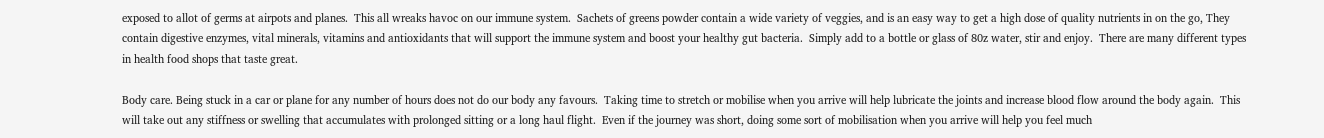exposed to allot of germs at airpots and planes.  This all wreaks havoc on our immune system.  Sachets of greens powder contain a wide variety of veggies, and is an easy way to get a high dose of quality nutrients in on the go, They contain digestive enzymes, vital minerals, vitamins and antioxidants that will support the immune system and boost your healthy gut bacteria.  Simply add to a bottle or glass of 80z water, stir and enjoy.  There are many different types in health food shops that taste great.

Body care. Being stuck in a car or plane for any number of hours does not do our body any favours.  Taking time to stretch or mobilise when you arrive will help lubricate the joints and increase blood flow around the body again.  This will take out any stiffness or swelling that accumulates with prolonged sitting or a long haul flight.  Even if the journey was short, doing some sort of mobilisation when you arrive will help you feel much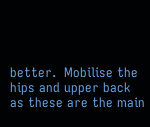better.  Mobilise the hips and upper back as these are the main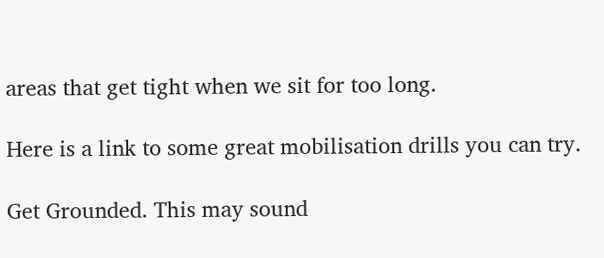areas that get tight when we sit for too long.

Here is a link to some great mobilisation drills you can try.

Get Grounded. This may sound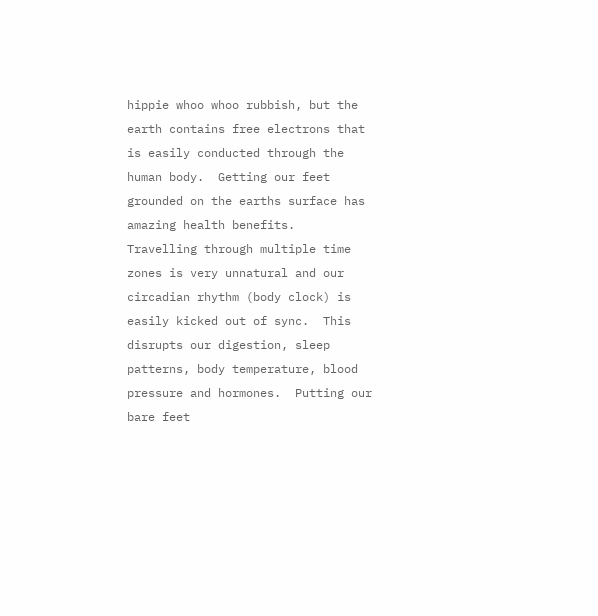hippie whoo whoo rubbish, but the earth contains free electrons that is easily conducted through the human body.  Getting our feet grounded on the earths surface has amazing health benefits.  Travelling through multiple time zones is very unnatural and our circadian rhythm (body clock) is easily kicked out of sync.  This disrupts our digestion, sleep patterns, body temperature, blood pressure and hormones.  Putting our bare feet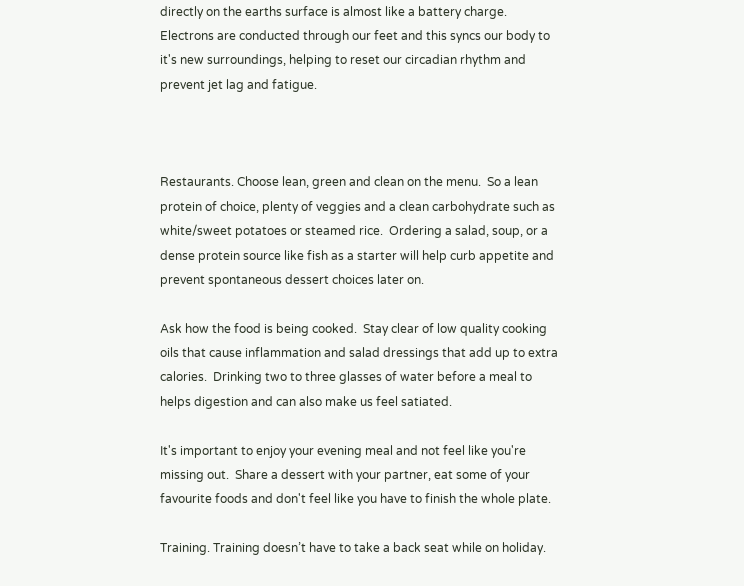directly on the earths surface is almost like a battery charge.  Electrons are conducted through our feet and this syncs our body to it's new surroundings, helping to reset our circadian rhythm and prevent jet lag and fatigue.



Restaurants. Choose lean, green and clean on the menu.  So a lean protein of choice, plenty of veggies and a clean carbohydrate such as white/sweet potatoes or steamed rice.  Ordering a salad, soup, or a dense protein source like fish as a starter will help curb appetite and prevent spontaneous dessert choices later on.

Ask how the food is being cooked.  Stay clear of low quality cooking oils that cause inflammation and salad dressings that add up to extra calories.  Drinking two to three glasses of water before a meal to helps digestion and can also make us feel satiated.

It's important to enjoy your evening meal and not feel like you're missing out.  Share a dessert with your partner, eat some of your favourite foods and don't feel like you have to finish the whole plate.

Training. Training doesn’t have to take a back seat while on holiday.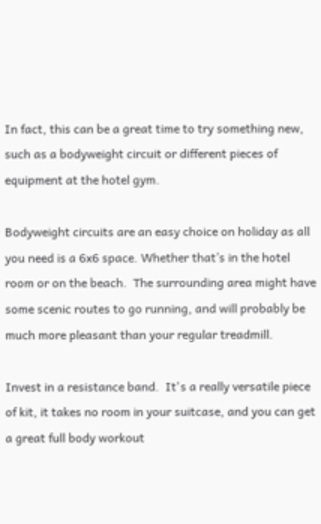In fact, this can be a great time to try something new, such as a bodyweight circuit or different pieces of equipment at the hotel gym.

Bodyweight circuits are an easy choice on holiday as all you need is a 6x6 space. Whether that’s in the hotel room or on the beach.  The surrounding area might have some scenic routes to go running, and will probably be much more pleasant than your regular treadmill.

Invest in a resistance band.  It's a really versatile piece of kit, it takes no room in your suitcase, and you can get a great full body workout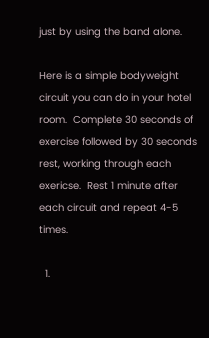just by using the band alone.

Here is a simple bodyweight circuit you can do in your hotel room.  Complete 30 seconds of exercise followed by 30 seconds rest, working through each exericse.  Rest 1 minute after each circuit and repeat 4-5 times.

  1.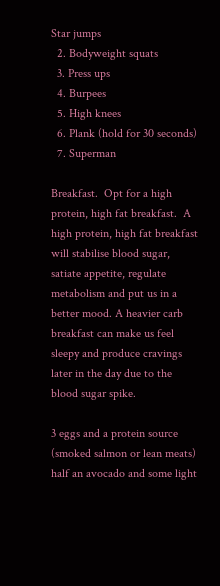Star jumps
  2. Bodyweight squats
  3. Press ups
  4. Burpees
  5. High knees
  6. Plank (hold for 30 seconds)
  7. Superman

Breakfast.  Opt for a high protein, high fat breakfast.  A high protein, high fat breakfast will stabilise blood sugar, satiate appetite, regulate metabolism and put us in a better mood. A heavier carb breakfast can make us feel sleepy and produce cravings later in the day due to the blood sugar spike.

3 eggs and a protein source (smoked salmon or lean meats) half an avocado and some light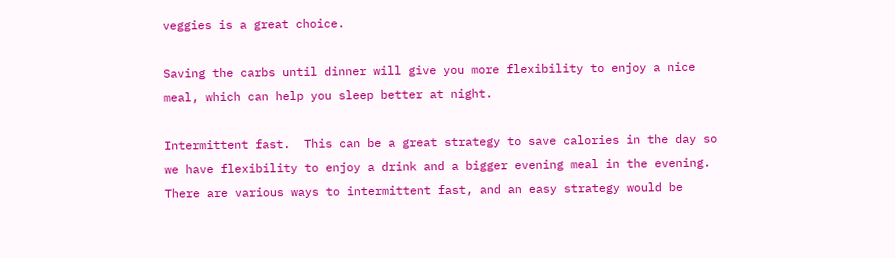veggies is a great choice.

Saving the carbs until dinner will give you more flexibility to enjoy a nice meal, which can help you sleep better at night.

Intermittent fast.  This can be a great strategy to save calories in the day so we have flexibility to enjoy a drink and a bigger evening meal in the evening.  There are various ways to intermittent fast, and an easy strategy would be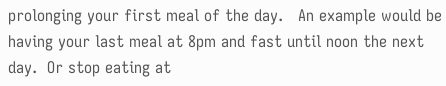prolonging your first meal of the day.   An example would be having your last meal at 8pm and fast until noon the next day.  Or stop eating at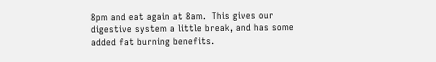8pm and eat again at 8am.  This gives our digestive system a little break, and has some added fat burning benefits.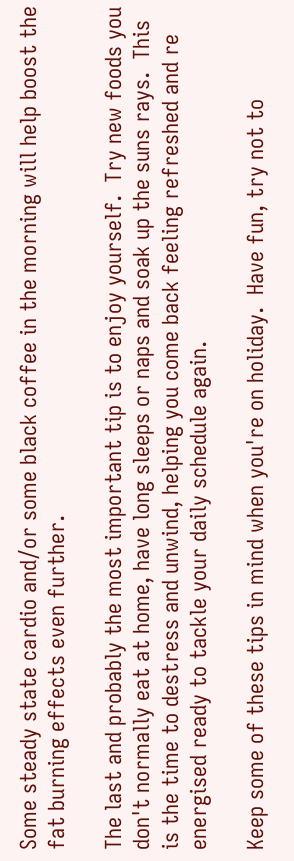Some steady state cardio and/or some black coffee in the morning will help boost the fat burning effects even further.

The last and probably the most important tip is to enjoy yourself.  Try new foods you don't normally eat at home, have long sleeps or naps and soak up the suns rays.  This is the time to destress and unwind, helping you come back feeling refreshed and re energised ready to tackle your daily schedule again.

Keep some of these tips in mind when you're on holiday.  Have fun, try not to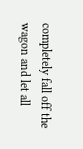completely fall off the wagon and let all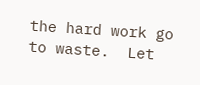the hard work go to waste.  Let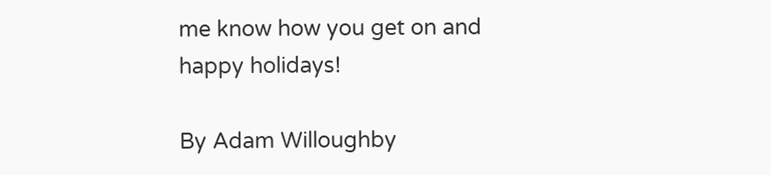me know how you get on and happy holidays!

By Adam Willoughby